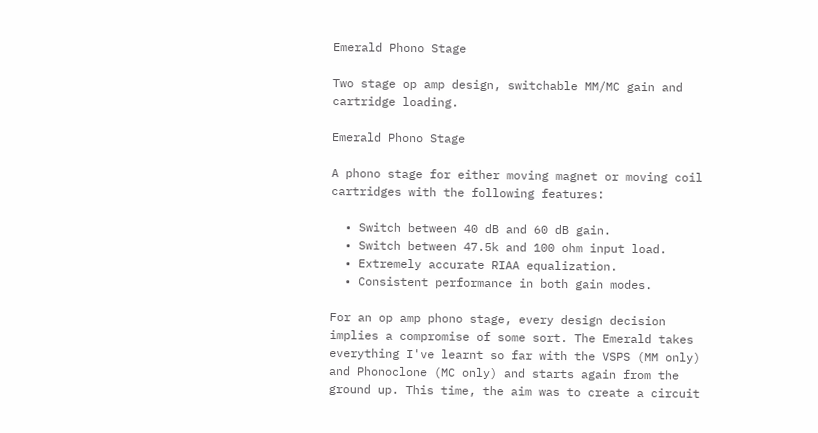Emerald Phono Stage

Two stage op amp design, switchable MM/MC gain and cartridge loading.

Emerald Phono Stage

A phono stage for either moving magnet or moving coil cartridges with the following features:

  • Switch between 40 dB and 60 dB gain.
  • Switch between 47.5k and 100 ohm input load.
  • Extremely accurate RIAA equalization.
  • Consistent performance in both gain modes.

For an op amp phono stage, every design decision implies a compromise of some sort. The Emerald takes everything I've learnt so far with the VSPS (MM only) and Phonoclone (MC only) and starts again from the ground up. This time, the aim was to create a circuit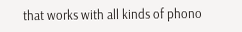that works with all kinds of phono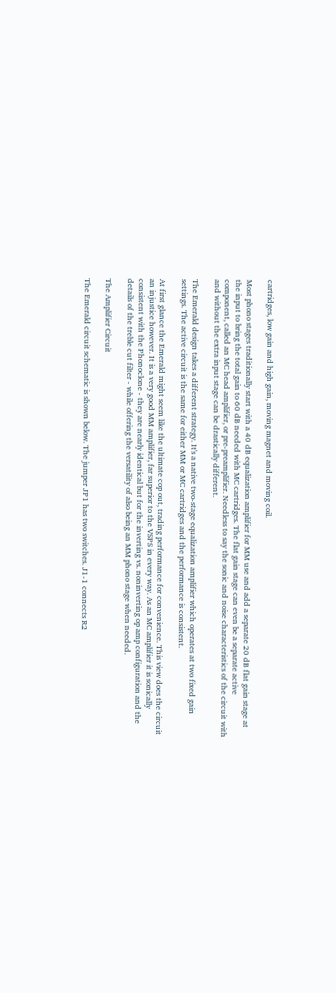cartridges, low gain and high gain, moving magnet and moving coil.

Most phono stages traditionally start with a 40 dB equalization amplifier for MM use and add a separate 20 dB flat gain stage at the input to bring the total gain to 60 dB needed with MC cartridges. The flat gain stage can even be a separate active component, called an MC head amplifier, or pre-preamplifier. Needless to say the sonic and noise characteristics of the circuit with and without the extra input stage can be drastically different.

The Emerald design takes a different strategy. It's a native two-stage equalization amplifier which operates at two fixed gain settings. The active circuit is the same for either MM or MC cartridges and the performance is consistent.

At first glance the Emerald might seem like the ultimate cop out, trading performance for convenience. This view does the circuit an injustice however. It is a very good MM amplifier, far superior to the VSPS in every way. As an MC amplifier it is sonically consistent with the Phonoclone - they are nearly identical but for the inverting vs. noninverting op amp configuration and the details of the treble cut filter - while offering the versatility of also being an MM phono stage when needed.

The Amplifier Circuit

The Emerald circuit schematic is shown below. The jumper JP1 has two switches. J1-1 connects R2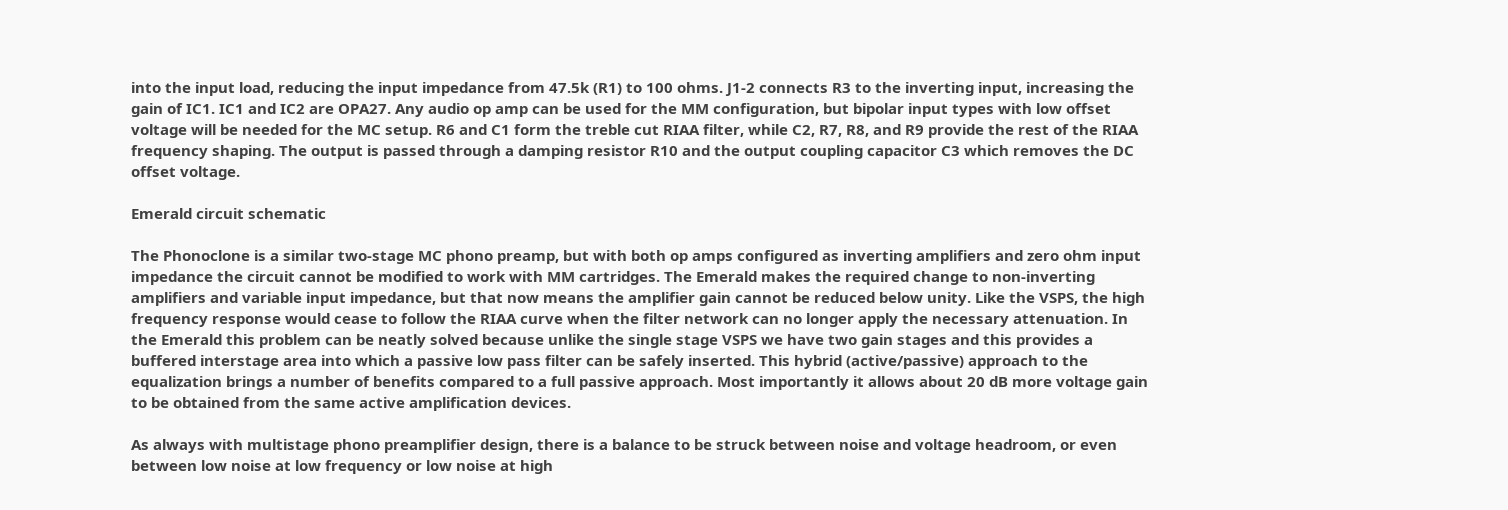into the input load, reducing the input impedance from 47.5k (R1) to 100 ohms. J1-2 connects R3 to the inverting input, increasing the gain of IC1. IC1 and IC2 are OPA27. Any audio op amp can be used for the MM configuration, but bipolar input types with low offset voltage will be needed for the MC setup. R6 and C1 form the treble cut RIAA filter, while C2, R7, R8, and R9 provide the rest of the RIAA frequency shaping. The output is passed through a damping resistor R10 and the output coupling capacitor C3 which removes the DC offset voltage.

Emerald circuit schematic

The Phonoclone is a similar two-stage MC phono preamp, but with both op amps configured as inverting amplifiers and zero ohm input impedance the circuit cannot be modified to work with MM cartridges. The Emerald makes the required change to non-inverting amplifiers and variable input impedance, but that now means the amplifier gain cannot be reduced below unity. Like the VSPS, the high frequency response would cease to follow the RIAA curve when the filter network can no longer apply the necessary attenuation. In the Emerald this problem can be neatly solved because unlike the single stage VSPS we have two gain stages and this provides a buffered interstage area into which a passive low pass filter can be safely inserted. This hybrid (active/passive) approach to the equalization brings a number of benefits compared to a full passive approach. Most importantly it allows about 20 dB more voltage gain to be obtained from the same active amplification devices.

As always with multistage phono preamplifier design, there is a balance to be struck between noise and voltage headroom, or even between low noise at low frequency or low noise at high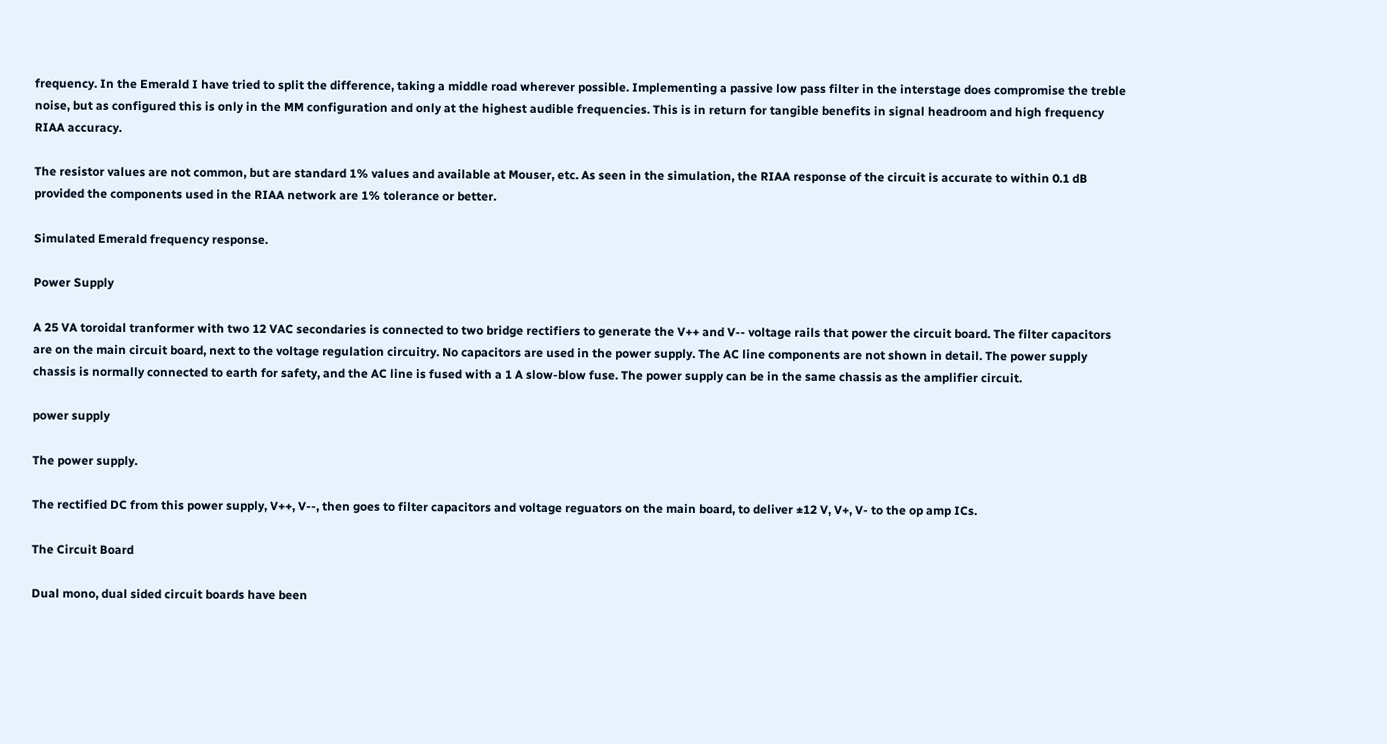frequency. In the Emerald I have tried to split the difference, taking a middle road wherever possible. Implementing a passive low pass filter in the interstage does compromise the treble noise, but as configured this is only in the MM configuration and only at the highest audible frequencies. This is in return for tangible benefits in signal headroom and high frequency RIAA accuracy.

The resistor values are not common, but are standard 1% values and available at Mouser, etc. As seen in the simulation, the RIAA response of the circuit is accurate to within 0.1 dB provided the components used in the RIAA network are 1% tolerance or better.

Simulated Emerald frequency response.

Power Supply

A 25 VA toroidal tranformer with two 12 VAC secondaries is connected to two bridge rectifiers to generate the V++ and V-- voltage rails that power the circuit board. The filter capacitors are on the main circuit board, next to the voltage regulation circuitry. No capacitors are used in the power supply. The AC line components are not shown in detail. The power supply chassis is normally connected to earth for safety, and the AC line is fused with a 1 A slow-blow fuse. The power supply can be in the same chassis as the amplifier circuit.

power supply

The power supply.

The rectified DC from this power supply, V++, V--, then goes to filter capacitors and voltage reguators on the main board, to deliver ±12 V, V+, V- to the op amp ICs.

The Circuit Board

Dual mono, dual sided circuit boards have been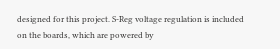designed for this project. S-Reg voltage regulation is included on the boards, which are powered by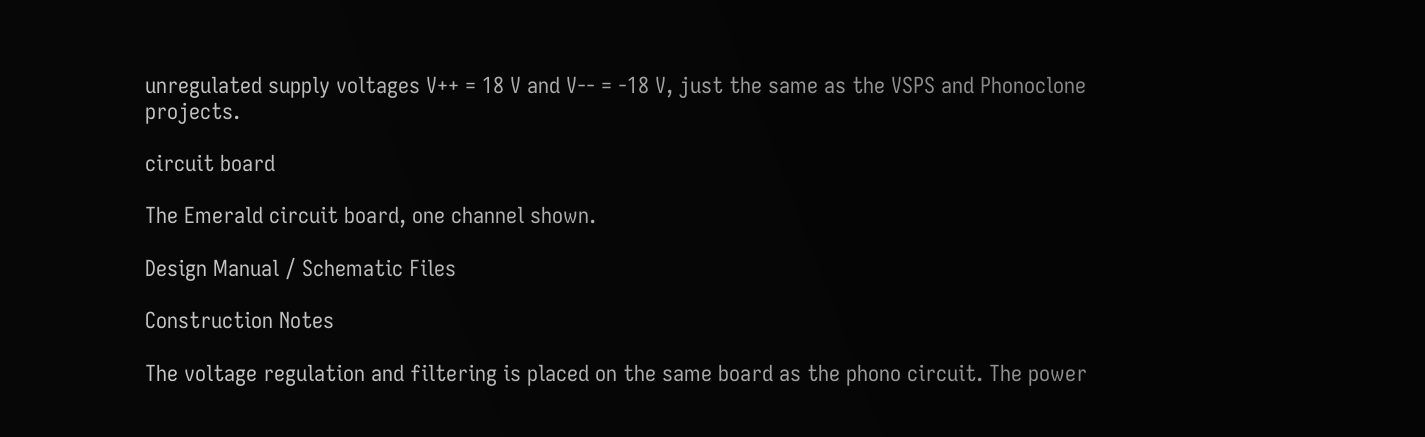unregulated supply voltages V++ = 18 V and V-- = -18 V, just the same as the VSPS and Phonoclone projects.

circuit board

The Emerald circuit board, one channel shown.

Design Manual / Schematic Files

Construction Notes

The voltage regulation and filtering is placed on the same board as the phono circuit. The power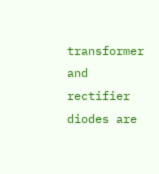transformer and rectifier diodes are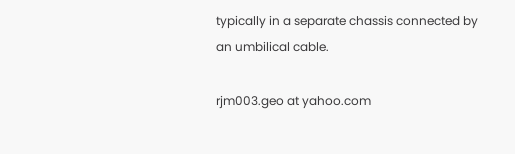typically in a separate chassis connected by an umbilical cable.

rjm003.geo at yahoo.com